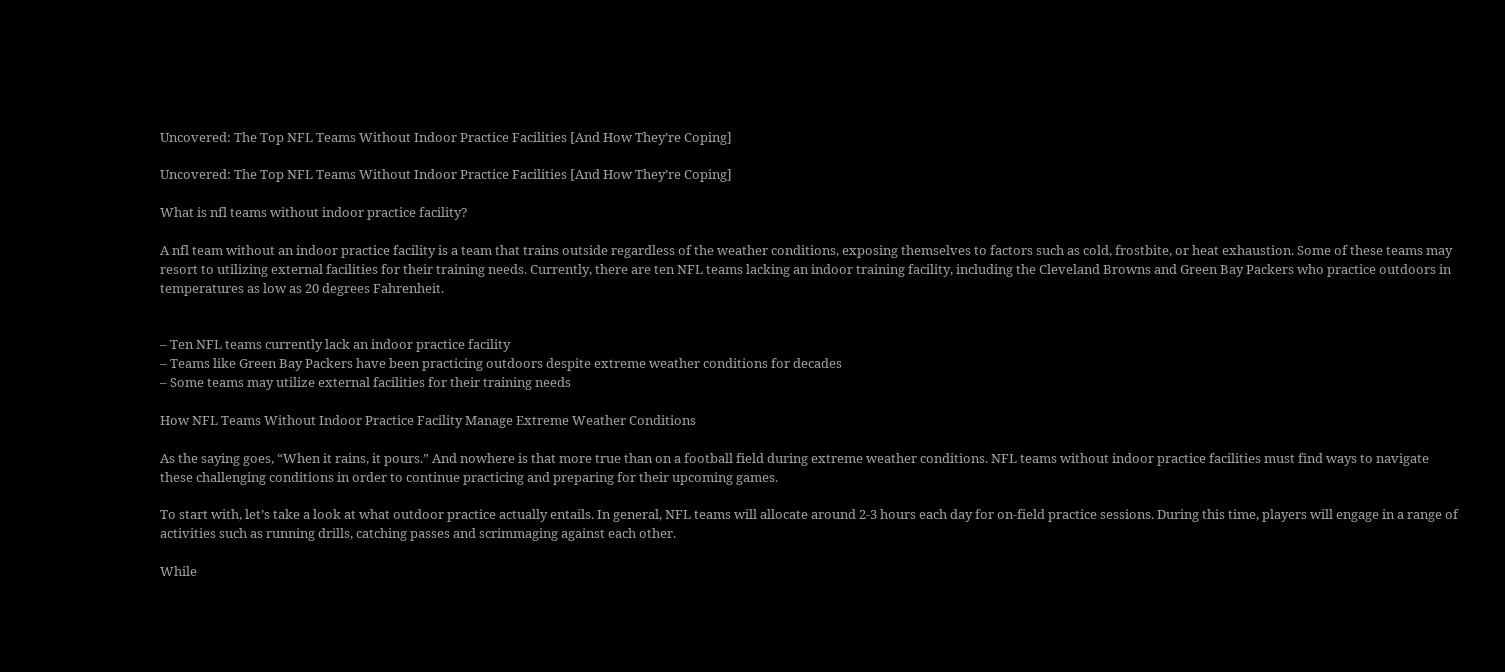Uncovered: The Top NFL Teams Without Indoor Practice Facilities [And How They’re Coping]

Uncovered: The Top NFL Teams Without Indoor Practice Facilities [And How They’re Coping]

What is nfl teams without indoor practice facility?

A nfl team without an indoor practice facility is a team that trains outside regardless of the weather conditions, exposing themselves to factors such as cold, frostbite, or heat exhaustion. Some of these teams may resort to utilizing external facilities for their training needs. Currently, there are ten NFL teams lacking an indoor training facility, including the Cleveland Browns and Green Bay Packers who practice outdoors in temperatures as low as 20 degrees Fahrenheit.


– Ten NFL teams currently lack an indoor practice facility
– Teams like Green Bay Packers have been practicing outdoors despite extreme weather conditions for decades
– Some teams may utilize external facilities for their training needs

How NFL Teams Without Indoor Practice Facility Manage Extreme Weather Conditions

As the saying goes, “When it rains, it pours.” And nowhere is that more true than on a football field during extreme weather conditions. NFL teams without indoor practice facilities must find ways to navigate these challenging conditions in order to continue practicing and preparing for their upcoming games.

To start with, let’s take a look at what outdoor practice actually entails. In general, NFL teams will allocate around 2-3 hours each day for on-field practice sessions. During this time, players will engage in a range of activities such as running drills, catching passes and scrimmaging against each other.

While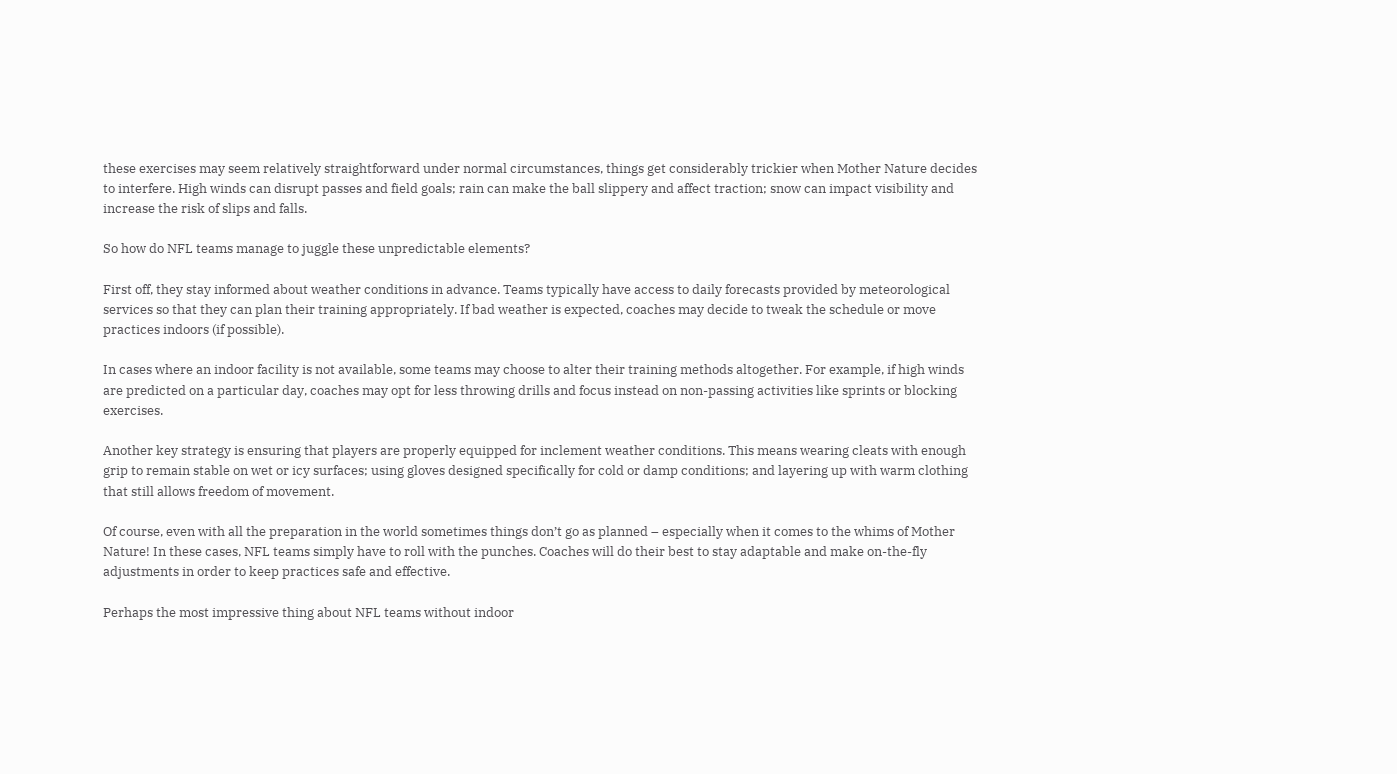these exercises may seem relatively straightforward under normal circumstances, things get considerably trickier when Mother Nature decides to interfere. High winds can disrupt passes and field goals; rain can make the ball slippery and affect traction; snow can impact visibility and increase the risk of slips and falls.

So how do NFL teams manage to juggle these unpredictable elements?

First off, they stay informed about weather conditions in advance. Teams typically have access to daily forecasts provided by meteorological services so that they can plan their training appropriately. If bad weather is expected, coaches may decide to tweak the schedule or move practices indoors (if possible).

In cases where an indoor facility is not available, some teams may choose to alter their training methods altogether. For example, if high winds are predicted on a particular day, coaches may opt for less throwing drills and focus instead on non-passing activities like sprints or blocking exercises.

Another key strategy is ensuring that players are properly equipped for inclement weather conditions. This means wearing cleats with enough grip to remain stable on wet or icy surfaces; using gloves designed specifically for cold or damp conditions; and layering up with warm clothing that still allows freedom of movement.

Of course, even with all the preparation in the world sometimes things don’t go as planned – especially when it comes to the whims of Mother Nature! In these cases, NFL teams simply have to roll with the punches. Coaches will do their best to stay adaptable and make on-the-fly adjustments in order to keep practices safe and effective.

Perhaps the most impressive thing about NFL teams without indoor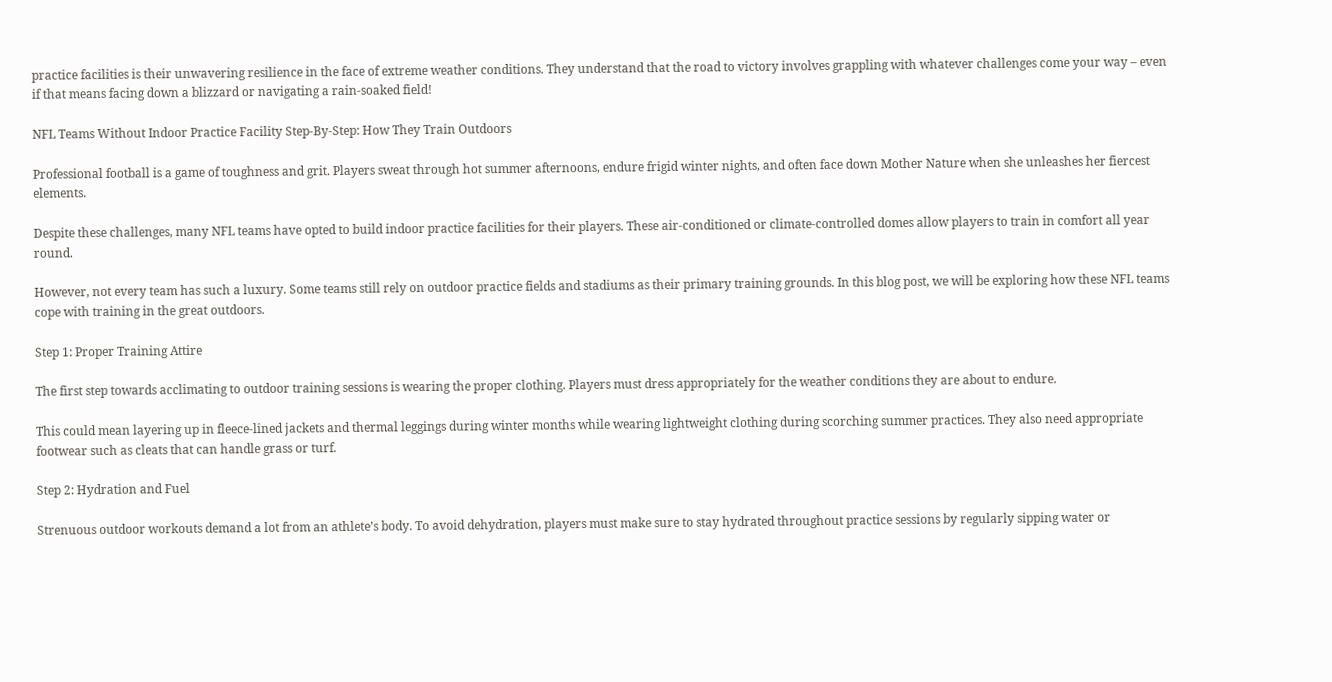practice facilities is their unwavering resilience in the face of extreme weather conditions. They understand that the road to victory involves grappling with whatever challenges come your way – even if that means facing down a blizzard or navigating a rain-soaked field!

NFL Teams Without Indoor Practice Facility Step-By-Step: How They Train Outdoors

Professional football is a game of toughness and grit. Players sweat through hot summer afternoons, endure frigid winter nights, and often face down Mother Nature when she unleashes her fiercest elements.

Despite these challenges, many NFL teams have opted to build indoor practice facilities for their players. These air-conditioned or climate-controlled domes allow players to train in comfort all year round.

However, not every team has such a luxury. Some teams still rely on outdoor practice fields and stadiums as their primary training grounds. In this blog post, we will be exploring how these NFL teams cope with training in the great outdoors.

Step 1: Proper Training Attire

The first step towards acclimating to outdoor training sessions is wearing the proper clothing. Players must dress appropriately for the weather conditions they are about to endure.

This could mean layering up in fleece-lined jackets and thermal leggings during winter months while wearing lightweight clothing during scorching summer practices. They also need appropriate footwear such as cleats that can handle grass or turf.

Step 2: Hydration and Fuel

Strenuous outdoor workouts demand a lot from an athlete’s body. To avoid dehydration, players must make sure to stay hydrated throughout practice sessions by regularly sipping water or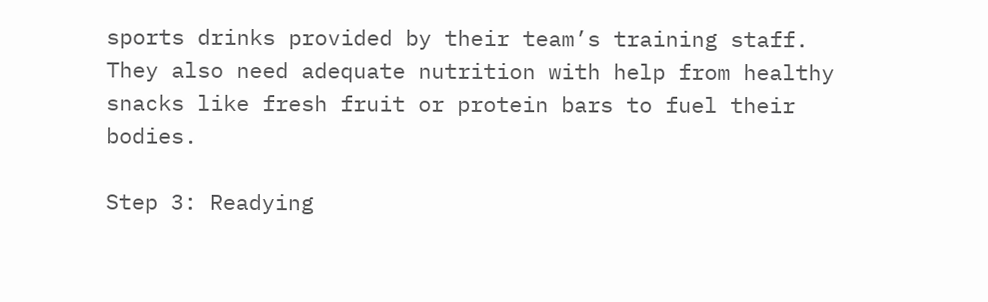sports drinks provided by their team’s training staff. They also need adequate nutrition with help from healthy snacks like fresh fruit or protein bars to fuel their bodies.

Step 3: Readying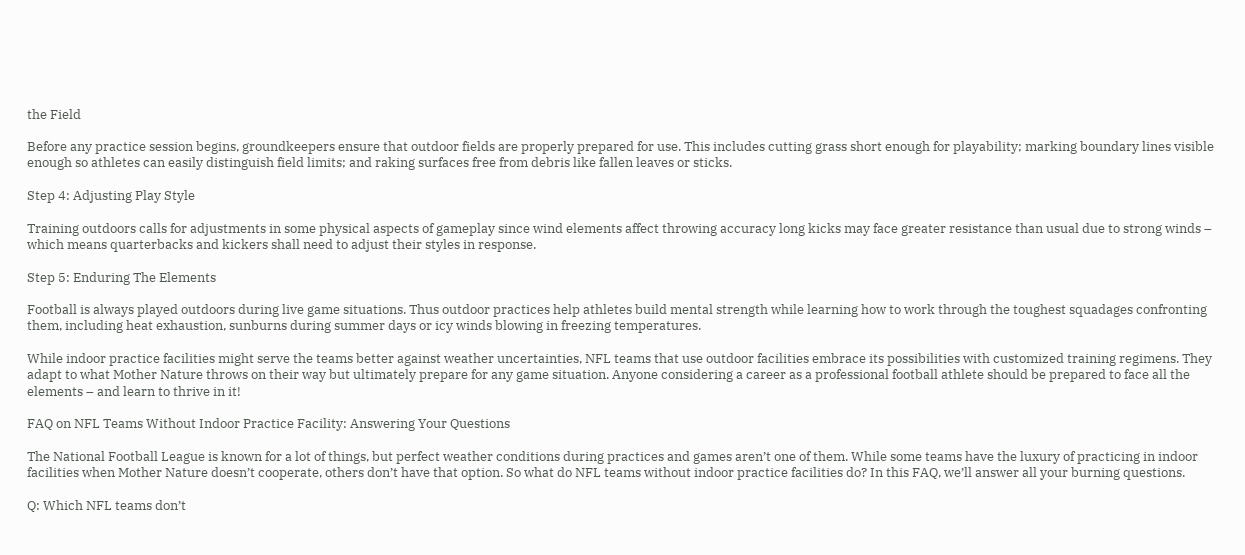the Field

Before any practice session begins, groundkeepers ensure that outdoor fields are properly prepared for use. This includes cutting grass short enough for playability; marking boundary lines visible enough so athletes can easily distinguish field limits; and raking surfaces free from debris like fallen leaves or sticks.

Step 4: Adjusting Play Style

Training outdoors calls for adjustments in some physical aspects of gameplay since wind elements affect throwing accuracy long kicks may face greater resistance than usual due to strong winds – which means quarterbacks and kickers shall need to adjust their styles in response.

Step 5: Enduring The Elements

Football is always played outdoors during live game situations. Thus outdoor practices help athletes build mental strength while learning how to work through the toughest squadages confronting them, including heat exhaustion, sunburns during summer days or icy winds blowing in freezing temperatures.

While indoor practice facilities might serve the teams better against weather uncertainties, NFL teams that use outdoor facilities embrace its possibilities with customized training regimens. They adapt to what Mother Nature throws on their way but ultimately prepare for any game situation. Anyone considering a career as a professional football athlete should be prepared to face all the elements – and learn to thrive in it!

FAQ on NFL Teams Without Indoor Practice Facility: Answering Your Questions

The National Football League is known for a lot of things, but perfect weather conditions during practices and games aren’t one of them. While some teams have the luxury of practicing in indoor facilities when Mother Nature doesn’t cooperate, others don’t have that option. So what do NFL teams without indoor practice facilities do? In this FAQ, we’ll answer all your burning questions.

Q: Which NFL teams don’t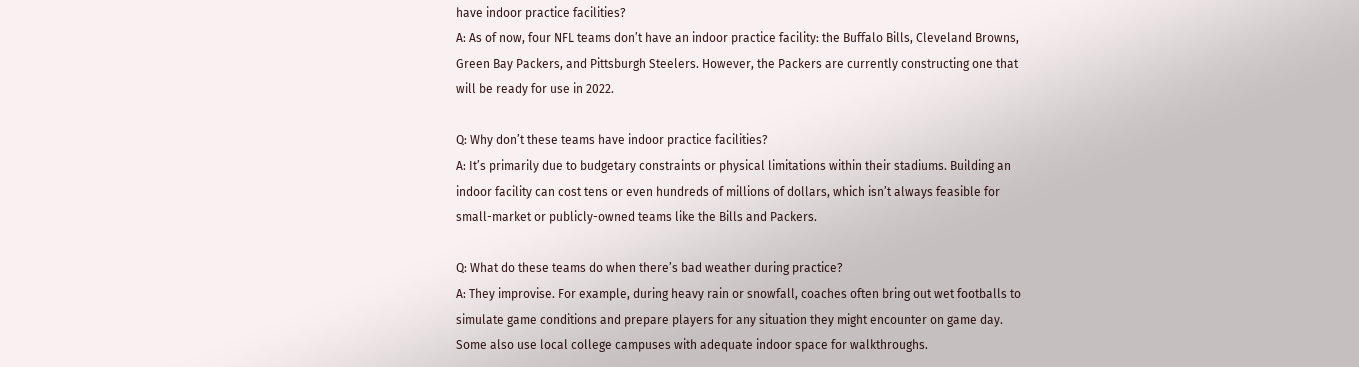have indoor practice facilities?
A: As of now, four NFL teams don’t have an indoor practice facility: the Buffalo Bills, Cleveland Browns, Green Bay Packers, and Pittsburgh Steelers. However, the Packers are currently constructing one that will be ready for use in 2022.

Q: Why don’t these teams have indoor practice facilities?
A: It’s primarily due to budgetary constraints or physical limitations within their stadiums. Building an indoor facility can cost tens or even hundreds of millions of dollars, which isn’t always feasible for small-market or publicly-owned teams like the Bills and Packers.

Q: What do these teams do when there’s bad weather during practice?
A: They improvise. For example, during heavy rain or snowfall, coaches often bring out wet footballs to simulate game conditions and prepare players for any situation they might encounter on game day. Some also use local college campuses with adequate indoor space for walkthroughs.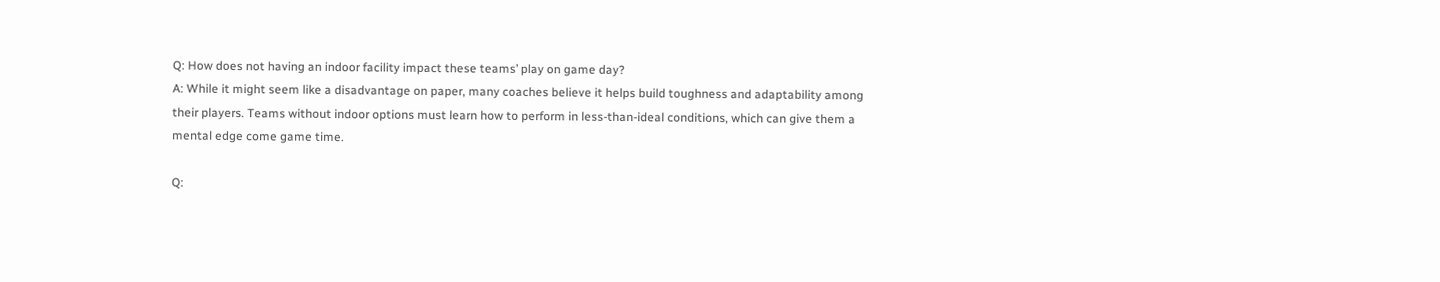Q: How does not having an indoor facility impact these teams’ play on game day?
A: While it might seem like a disadvantage on paper, many coaches believe it helps build toughness and adaptability among their players. Teams without indoor options must learn how to perform in less-than-ideal conditions, which can give them a mental edge come game time.

Q: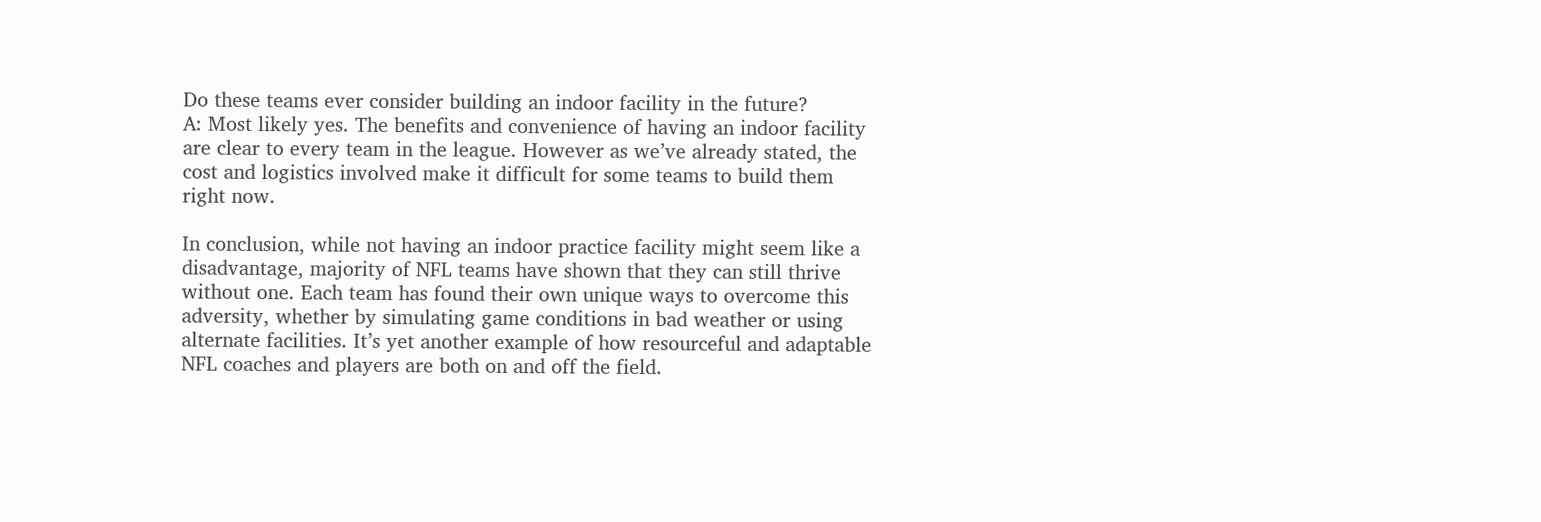Do these teams ever consider building an indoor facility in the future?
A: Most likely yes. The benefits and convenience of having an indoor facility are clear to every team in the league. However as we’ve already stated, the cost and logistics involved make it difficult for some teams to build them right now.

In conclusion, while not having an indoor practice facility might seem like a disadvantage, majority of NFL teams have shown that they can still thrive without one. Each team has found their own unique ways to overcome this adversity, whether by simulating game conditions in bad weather or using alternate facilities. It’s yet another example of how resourceful and adaptable NFL coaches and players are both on and off the field.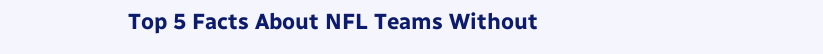Top 5 Facts About NFL Teams Without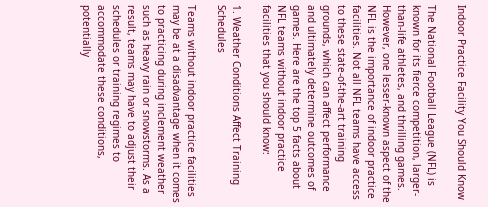Indoor Practice Facility You Should Know

The National Football League (NFL) is known for its fierce competition, larger-than-life athletes, and thrilling games. However, one lesser-known aspect of the NFL is the importance of indoor practice facilities. Not all NFL teams have access to these state-of-the-art training grounds, which can affect performance and ultimately determine outcomes of games. Here are the top 5 facts about NFL teams without indoor practice facilities that you should know:

1. Weather Conditions Affect Training Schedules

Teams without indoor practice facilities may be at a disadvantage when it comes to practicing during inclement weather such as heavy rain or snowstorms. As a result, teams may have to adjust their schedules or training regimes to accommodate these conditions, potentially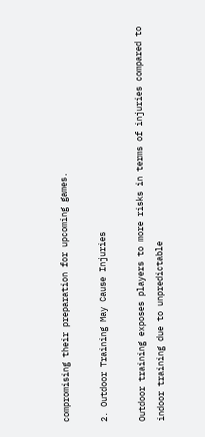compromising their preparation for upcoming games.

2. Outdoor Training May Cause Injuries

Outdoor training exposes players to more risks in terms of injuries compared to indoor training due to unpredictable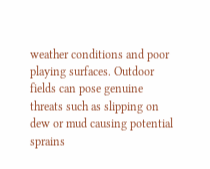weather conditions and poor playing surfaces. Outdoor fields can pose genuine threats such as slipping on dew or mud causing potential sprains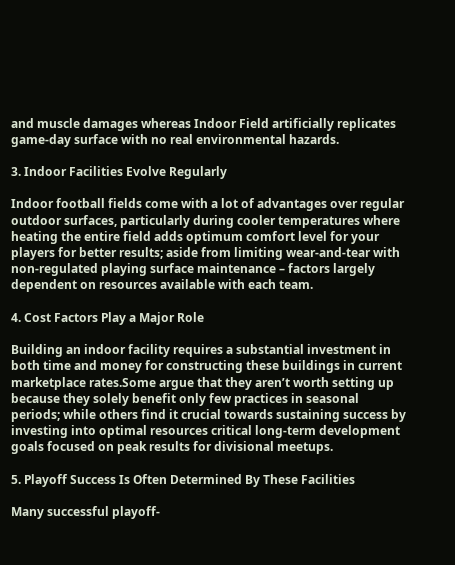and muscle damages whereas Indoor Field artificially replicates game-day surface with no real environmental hazards.

3. Indoor Facilities Evolve Regularly

Indoor football fields come with a lot of advantages over regular outdoor surfaces, particularly during cooler temperatures where heating the entire field adds optimum comfort level for your players for better results; aside from limiting wear-and-tear with non-regulated playing surface maintenance – factors largely dependent on resources available with each team.

4. Cost Factors Play a Major Role

Building an indoor facility requires a substantial investment in both time and money for constructing these buildings in current marketplace rates.Some argue that they aren’t worth setting up because they solely benefit only few practices in seasonal periods; while others find it crucial towards sustaining success by investing into optimal resources critical long-term development goals focused on peak results for divisional meetups.

5. Playoff Success Is Often Determined By These Facilities

Many successful playoff-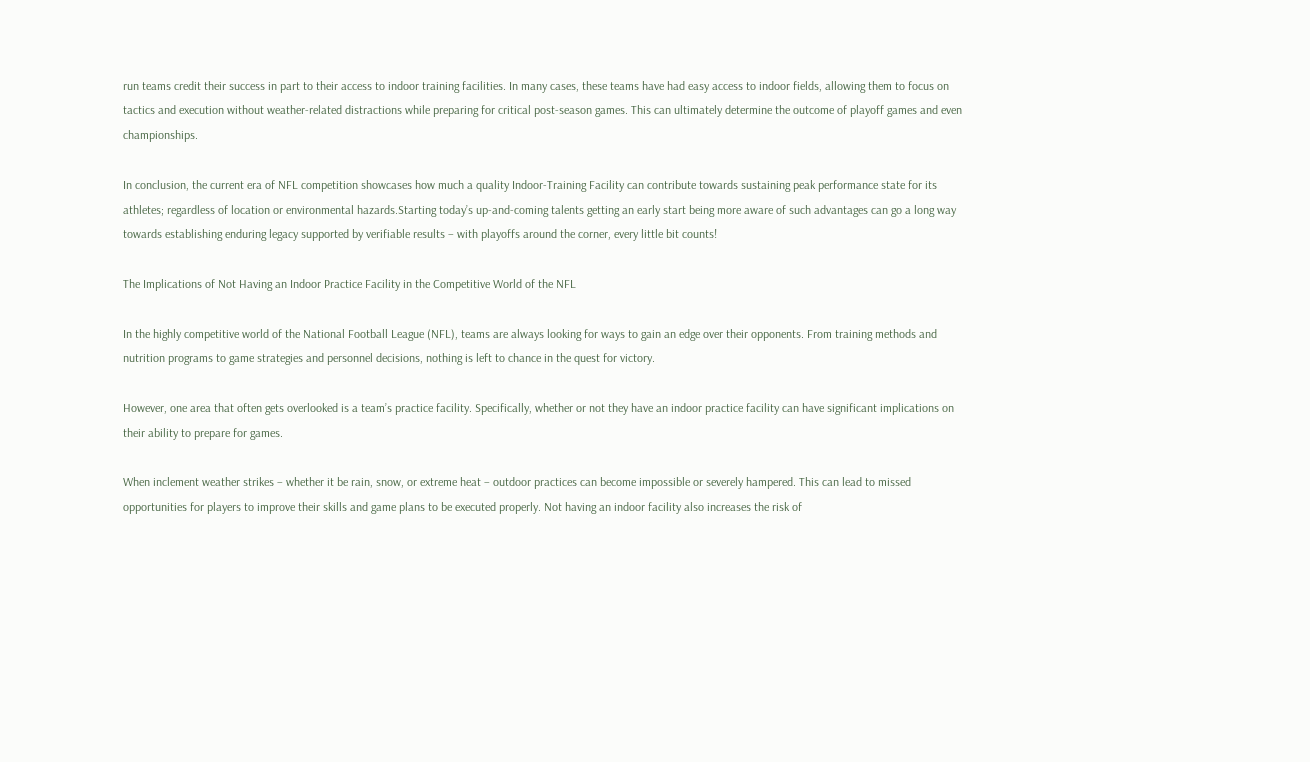run teams credit their success in part to their access to indoor training facilities. In many cases, these teams have had easy access to indoor fields, allowing them to focus on tactics and execution without weather-related distractions while preparing for critical post-season games. This can ultimately determine the outcome of playoff games and even championships.

In conclusion, the current era of NFL competition showcases how much a quality Indoor-Training Facility can contribute towards sustaining peak performance state for its athletes; regardless of location or environmental hazards.Starting today’s up-and-coming talents getting an early start being more aware of such advantages can go a long way towards establishing enduring legacy supported by verifiable results – with playoffs around the corner, every little bit counts!

The Implications of Not Having an Indoor Practice Facility in the Competitive World of the NFL

In the highly competitive world of the National Football League (NFL), teams are always looking for ways to gain an edge over their opponents. From training methods and nutrition programs to game strategies and personnel decisions, nothing is left to chance in the quest for victory.

However, one area that often gets overlooked is a team’s practice facility. Specifically, whether or not they have an indoor practice facility can have significant implications on their ability to prepare for games.

When inclement weather strikes – whether it be rain, snow, or extreme heat – outdoor practices can become impossible or severely hampered. This can lead to missed opportunities for players to improve their skills and game plans to be executed properly. Not having an indoor facility also increases the risk of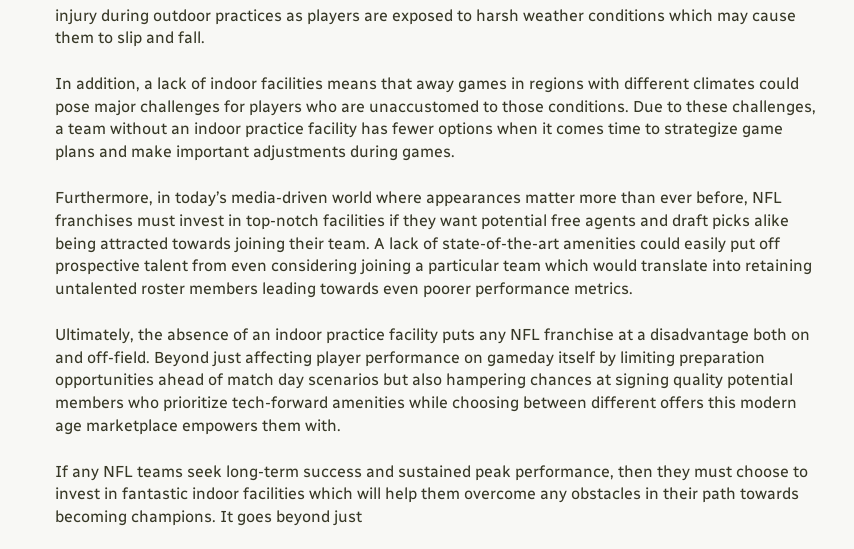injury during outdoor practices as players are exposed to harsh weather conditions which may cause them to slip and fall.

In addition, a lack of indoor facilities means that away games in regions with different climates could pose major challenges for players who are unaccustomed to those conditions. Due to these challenges, a team without an indoor practice facility has fewer options when it comes time to strategize game plans and make important adjustments during games.

Furthermore, in today’s media-driven world where appearances matter more than ever before, NFL franchises must invest in top-notch facilities if they want potential free agents and draft picks alike being attracted towards joining their team. A lack of state-of-the-art amenities could easily put off prospective talent from even considering joining a particular team which would translate into retaining untalented roster members leading towards even poorer performance metrics.

Ultimately, the absence of an indoor practice facility puts any NFL franchise at a disadvantage both on and off-field. Beyond just affecting player performance on gameday itself by limiting preparation opportunities ahead of match day scenarios but also hampering chances at signing quality potential members who prioritize tech-forward amenities while choosing between different offers this modern age marketplace empowers them with.

If any NFL teams seek long-term success and sustained peak performance, then they must choose to invest in fantastic indoor facilities which will help them overcome any obstacles in their path towards becoming champions. It goes beyond just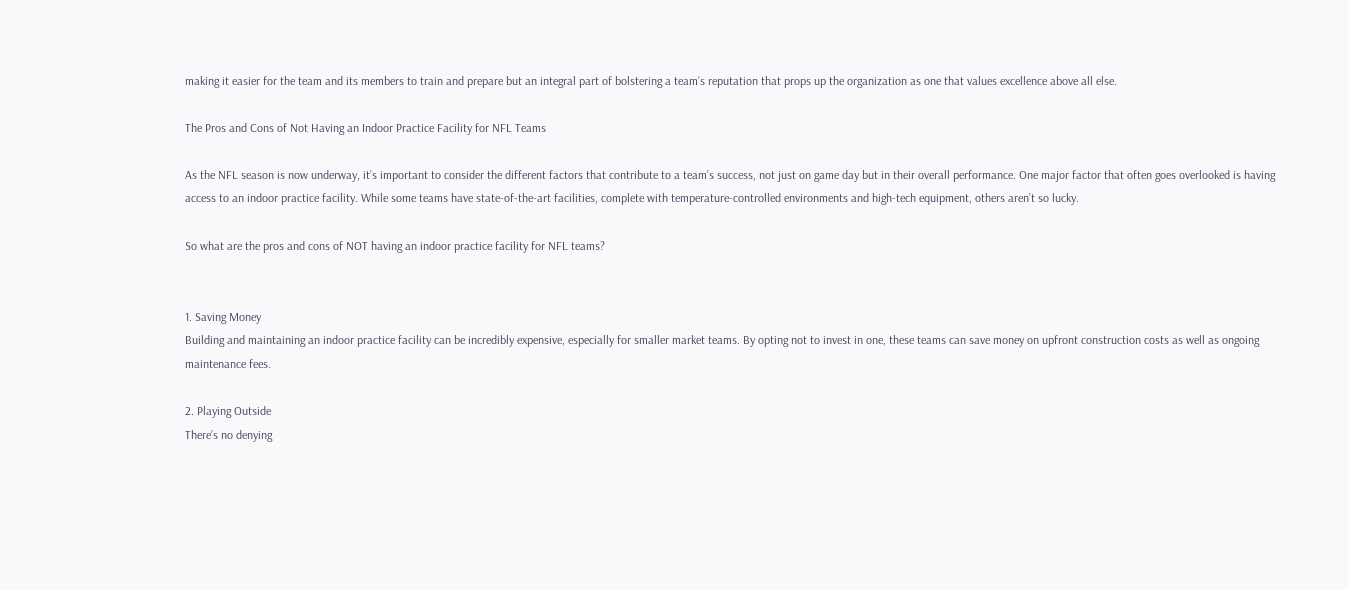making it easier for the team and its members to train and prepare but an integral part of bolstering a team’s reputation that props up the organization as one that values excellence above all else.

The Pros and Cons of Not Having an Indoor Practice Facility for NFL Teams

As the NFL season is now underway, it’s important to consider the different factors that contribute to a team’s success, not just on game day but in their overall performance. One major factor that often goes overlooked is having access to an indoor practice facility. While some teams have state-of-the-art facilities, complete with temperature-controlled environments and high-tech equipment, others aren’t so lucky.

So what are the pros and cons of NOT having an indoor practice facility for NFL teams?


1. Saving Money
Building and maintaining an indoor practice facility can be incredibly expensive, especially for smaller market teams. By opting not to invest in one, these teams can save money on upfront construction costs as well as ongoing maintenance fees.

2. Playing Outside
There’s no denying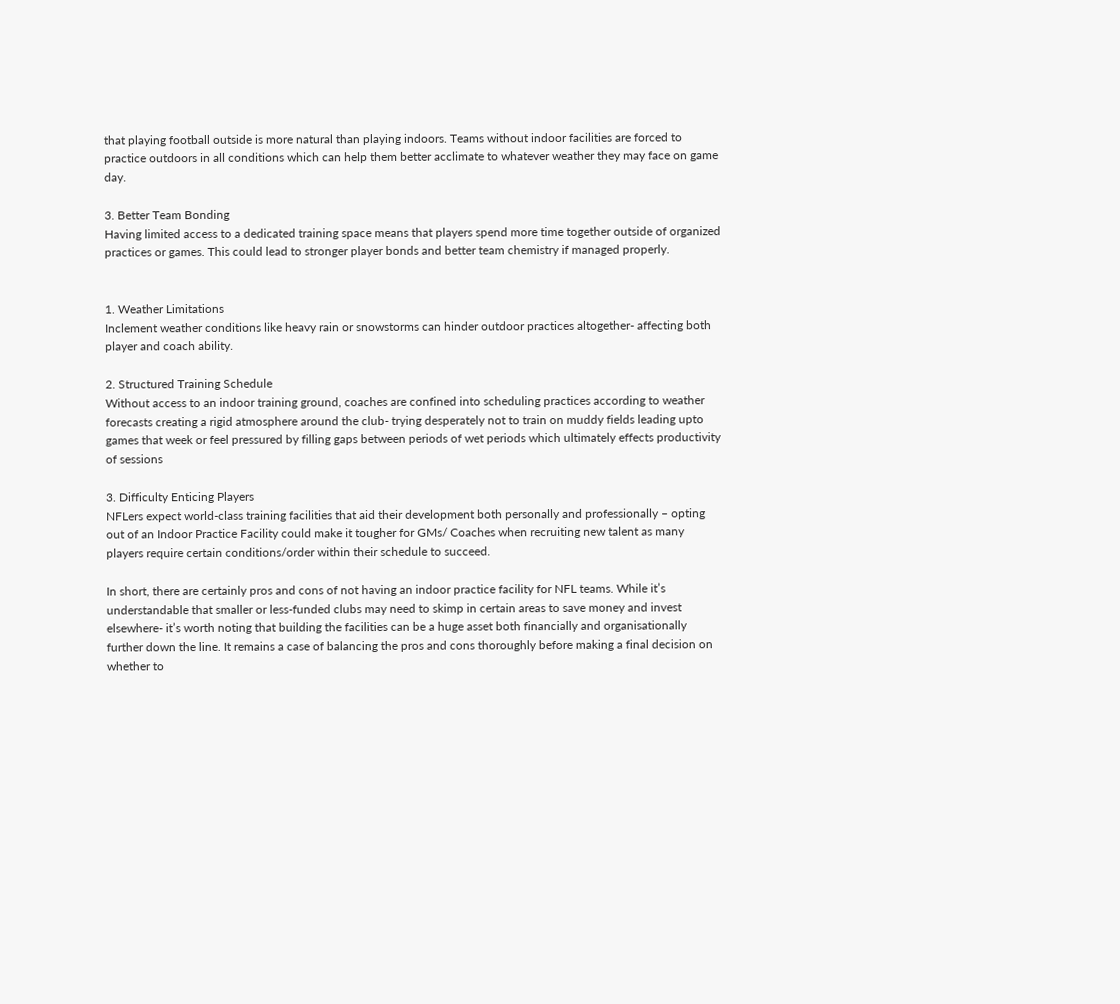that playing football outside is more natural than playing indoors. Teams without indoor facilities are forced to practice outdoors in all conditions which can help them better acclimate to whatever weather they may face on game day.

3. Better Team Bonding
Having limited access to a dedicated training space means that players spend more time together outside of organized practices or games. This could lead to stronger player bonds and better team chemistry if managed properly.


1. Weather Limitations
Inclement weather conditions like heavy rain or snowstorms can hinder outdoor practices altogether- affecting both player and coach ability.

2. Structured Training Schedule
Without access to an indoor training ground, coaches are confined into scheduling practices according to weather forecasts creating a rigid atmosphere around the club- trying desperately not to train on muddy fields leading upto games that week or feel pressured by filling gaps between periods of wet periods which ultimately effects productivity of sessions

3. Difficulty Enticing Players
NFLers expect world-class training facilities that aid their development both personally and professionally – opting out of an Indoor Practice Facility could make it tougher for GMs/ Coaches when recruiting new talent as many players require certain conditions/order within their schedule to succeed.

In short, there are certainly pros and cons of not having an indoor practice facility for NFL teams. While it’s understandable that smaller or less-funded clubs may need to skimp in certain areas to save money and invest elsewhere- it’s worth noting that building the facilities can be a huge asset both financially and organisationally further down the line. It remains a case of balancing the pros and cons thoroughly before making a final decision on whether to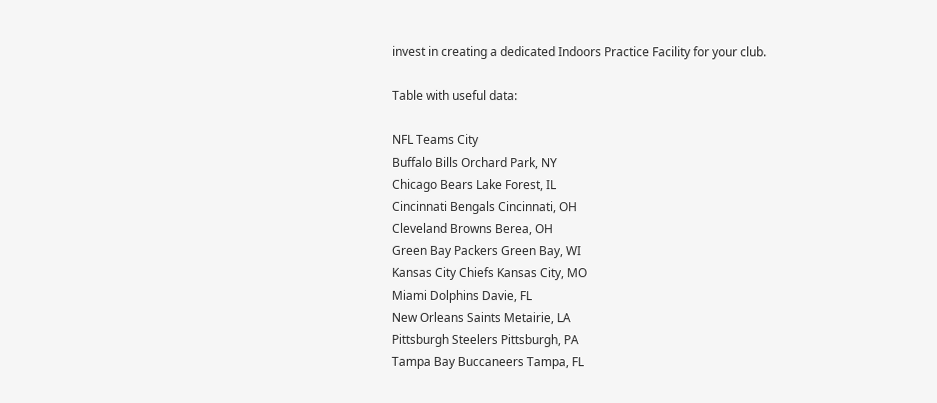invest in creating a dedicated Indoors Practice Facility for your club.

Table with useful data:

NFL Teams City
Buffalo Bills Orchard Park, NY
Chicago Bears Lake Forest, IL
Cincinnati Bengals Cincinnati, OH
Cleveland Browns Berea, OH
Green Bay Packers Green Bay, WI
Kansas City Chiefs Kansas City, MO
Miami Dolphins Davie, FL
New Orleans Saints Metairie, LA
Pittsburgh Steelers Pittsburgh, PA
Tampa Bay Buccaneers Tampa, FL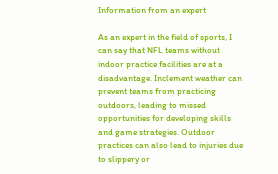Information from an expert

As an expert in the field of sports, I can say that NFL teams without indoor practice facilities are at a disadvantage. Inclement weather can prevent teams from practicing outdoors, leading to missed opportunities for developing skills and game strategies. Outdoor practices can also lead to injuries due to slippery or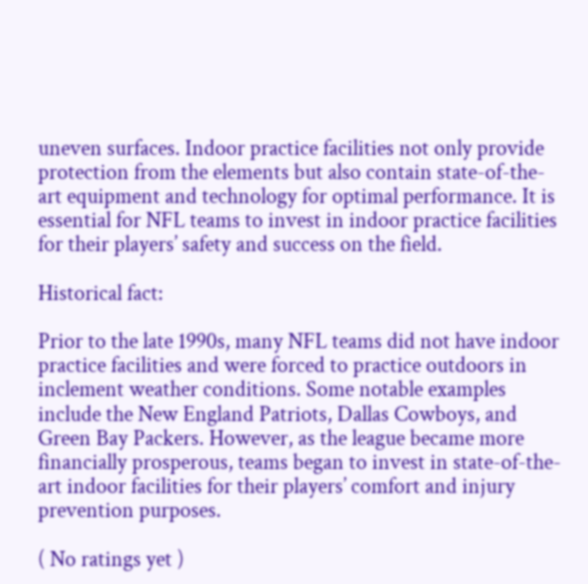uneven surfaces. Indoor practice facilities not only provide protection from the elements but also contain state-of-the-art equipment and technology for optimal performance. It is essential for NFL teams to invest in indoor practice facilities for their players’ safety and success on the field.

Historical fact:

Prior to the late 1990s, many NFL teams did not have indoor practice facilities and were forced to practice outdoors in inclement weather conditions. Some notable examples include the New England Patriots, Dallas Cowboys, and Green Bay Packers. However, as the league became more financially prosperous, teams began to invest in state-of-the-art indoor facilities for their players’ comfort and injury prevention purposes.

( No ratings yet )